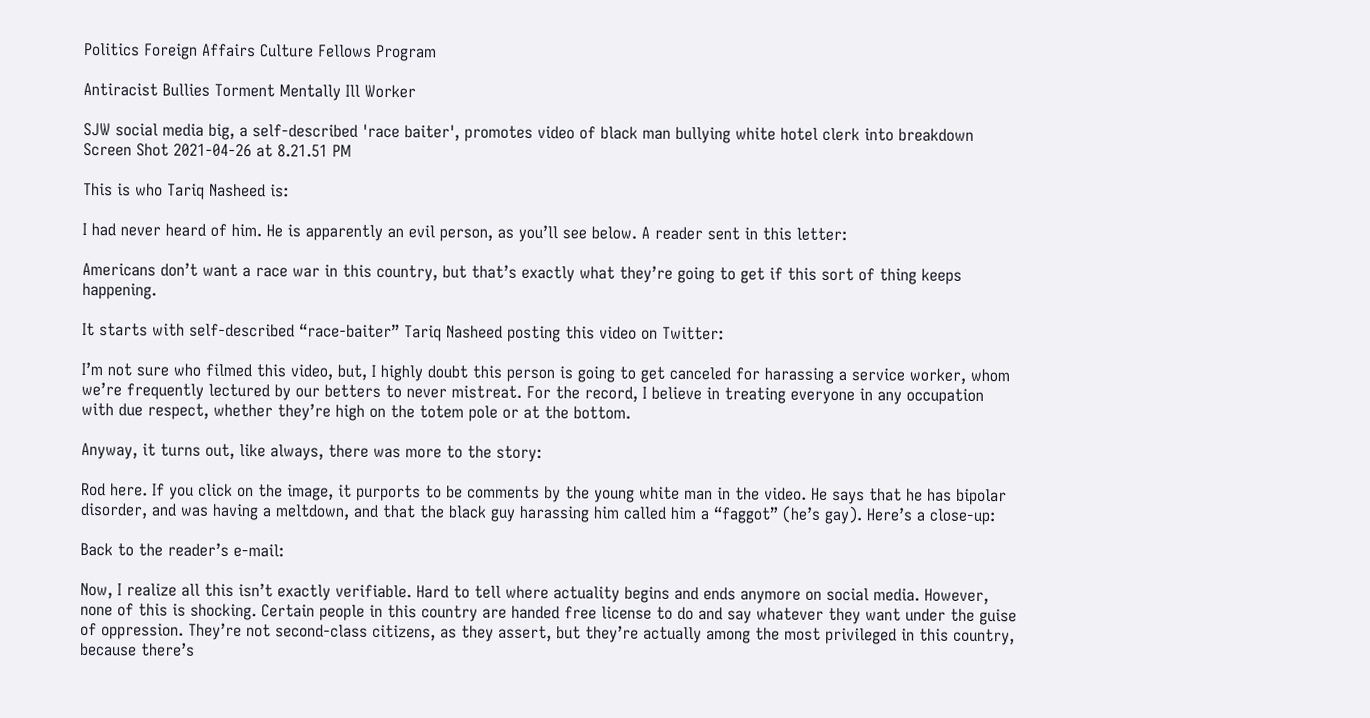Politics Foreign Affairs Culture Fellows Program

Antiracist Bullies Torment Mentally Ill Worker

SJW social media big, a self-described 'race baiter', promotes video of black man bullying white hotel clerk into breakdown
Screen Shot 2021-04-26 at 8.21.51 PM

This is who Tariq Nasheed is:

I had never heard of him. He is apparently an evil person, as you’ll see below. A reader sent in this letter:

Americans don’t want a race war in this country, but that’s exactly what they’re going to get if this sort of thing keeps happening.

It starts with self-described “race-baiter” Tariq Nasheed posting this video on Twitter:

I’m not sure who filmed this video, but, I highly doubt this person is going to get canceled for harassing a service worker, whom we’re frequently lectured by our betters to never mistreat. For the record, I believe in treating everyone in any occupation with due respect, whether they’re high on the totem pole or at the bottom.

Anyway, it turns out, like always, there was more to the story:

Rod here. If you click on the image, it purports to be comments by the young white man in the video. He says that he has bipolar disorder, and was having a meltdown, and that the black guy harassing him called him a “faggot” (he’s gay). Here’s a close-up:

Back to the reader’s e-mail:

Now, I realize all this isn’t exactly verifiable. Hard to tell where actuality begins and ends anymore on social media. However, none of this is shocking. Certain people in this country are handed free license to do and say whatever they want under the guise of oppression. They’re not second-class citizens, as they assert, but they’re actually among the most privileged in this country, because there’s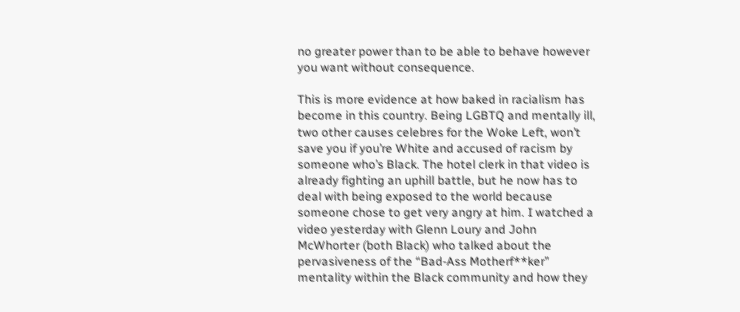no greater power than to be able to behave however you want without consequence.

This is more evidence at how baked in racialism has become in this country. Being LGBTQ and mentally ill, two other causes celebres for the Woke Left, won’t save you if you’re White and accused of racism by someone who’s Black. The hotel clerk in that video is already fighting an uphill battle, but he now has to deal with being exposed to the world because someone chose to get very angry at him. I watched a video yesterday with Glenn Loury and John McWhorter (both Black) who talked about the pervasiveness of the “Bad-Ass Motherf**ker” mentality within the Black community and how they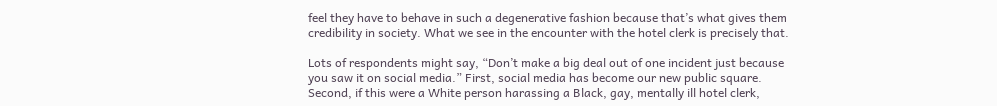feel they have to behave in such a degenerative fashion because that’s what gives them credibility in society. What we see in the encounter with the hotel clerk is precisely that.

Lots of respondents might say, “Don’t make a big deal out of one incident just because you saw it on social media.” First, social media has become our new public square. Second, if this were a White person harassing a Black, gay, mentally ill hotel clerk,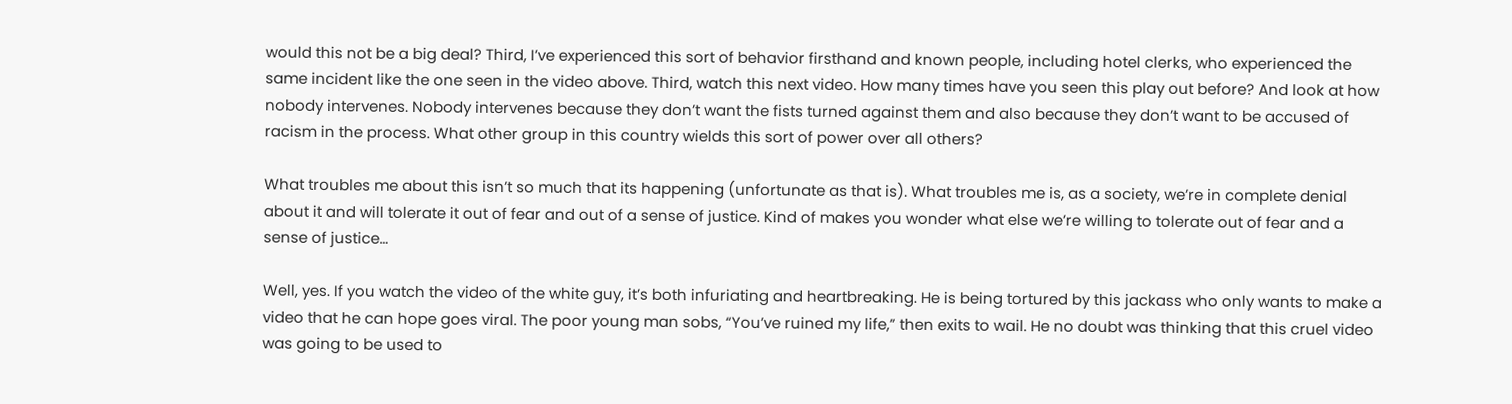would this not be a big deal? Third, I’ve experienced this sort of behavior firsthand and known people, including hotel clerks, who experienced the same incident like the one seen in the video above. Third, watch this next video. How many times have you seen this play out before? And look at how nobody intervenes. Nobody intervenes because they don’t want the fists turned against them and also because they don’t want to be accused of racism in the process. What other group in this country wields this sort of power over all others?

What troubles me about this isn’t so much that its happening (unfortunate as that is). What troubles me is, as a society, we’re in complete denial about it and will tolerate it out of fear and out of a sense of justice. Kind of makes you wonder what else we’re willing to tolerate out of fear and a sense of justice…

Well, yes. If you watch the video of the white guy, it’s both infuriating and heartbreaking. He is being tortured by this jackass who only wants to make a video that he can hope goes viral. The poor young man sobs, “You’ve ruined my life,” then exits to wail. He no doubt was thinking that this cruel video was going to be used to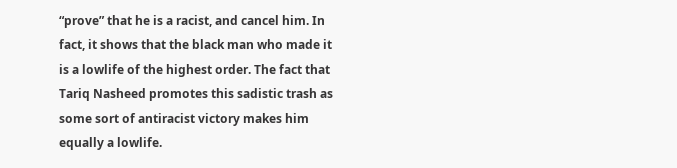“prove” that he is a racist, and cancel him. In fact, it shows that the black man who made it is a lowlife of the highest order. The fact that Tariq Nasheed promotes this sadistic trash as some sort of antiracist victory makes him equally a lowlife.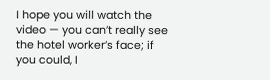I hope you will watch the video — you can’t really see the hotel worker’s face; if you could, I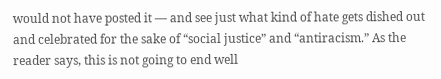would not have posted it — and see just what kind of hate gets dished out and celebrated for the sake of “social justice” and “antiracism.” As the reader says, this is not going to end well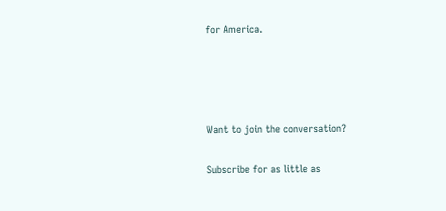for America.




Want to join the conversation?

Subscribe for as little as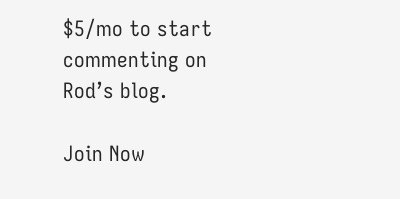$5/mo to start commenting on Rod’s blog.

Join Now